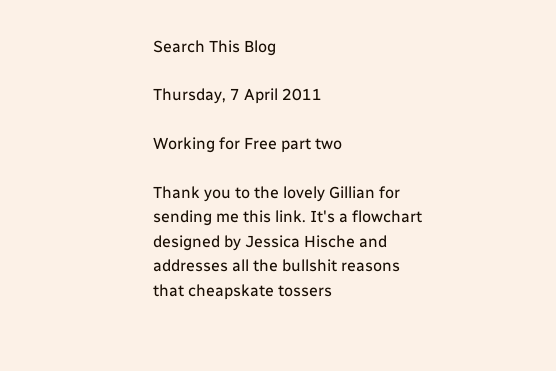Search This Blog

Thursday, 7 April 2011

Working for Free part two

Thank you to the lovely Gillian for sending me this link. It's a flowchart designed by Jessica Hische and addresses all the bullshit reasons that cheapskate tossers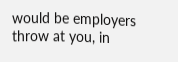would be employers throw at you, in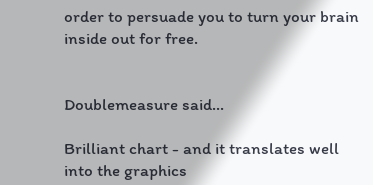order to persuade you to turn your brain inside out for free.


Doublemeasure said...

Brilliant chart - and it translates well into the graphics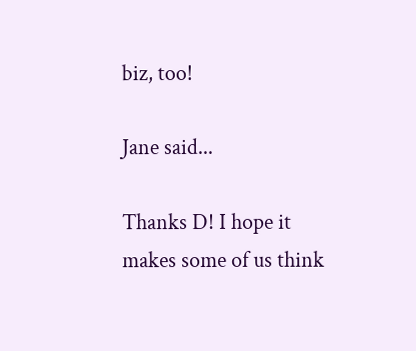biz, too!

Jane said...

Thanks D! I hope it makes some of us think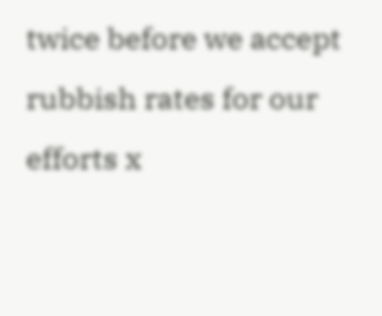twice before we accept rubbish rates for our efforts x